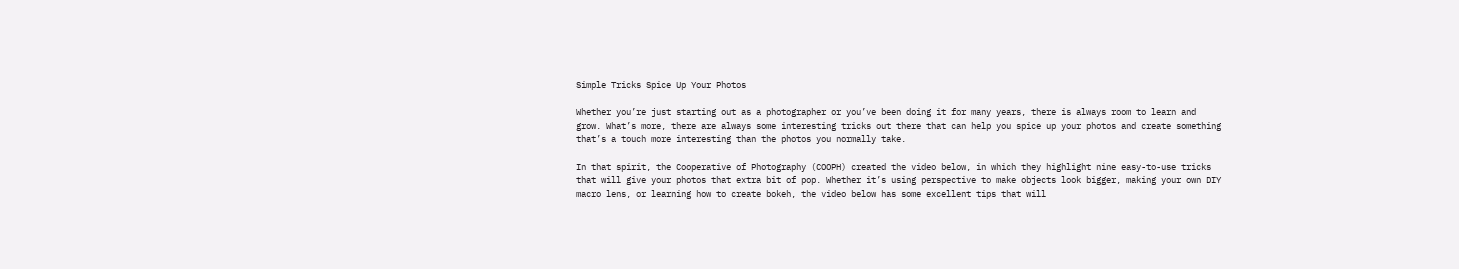Simple Tricks Spice Up Your Photos

Whether you’re just starting out as a photographer or you’ve been doing it for many years, there is always room to learn and grow. What’s more, there are always some interesting tricks out there that can help you spice up your photos and create something that’s a touch more interesting than the photos you normally take.

In that spirit, the Cooperative of Photography (COOPH) created the video below, in which they highlight nine easy-to-use tricks that will give your photos that extra bit of pop. Whether it’s using perspective to make objects look bigger, making your own DIY macro lens, or learning how to create bokeh, the video below has some excellent tips that will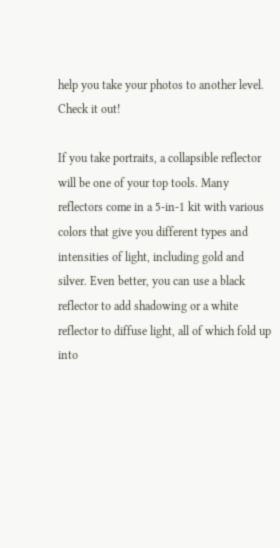help you take your photos to another level. Check it out!

If you take portraits, a collapsible reflector will be one of your top tools. Many reflectors come in a 5-in-1 kit with various colors that give you different types and intensities of light, including gold and silver. Even better, you can use a black reflector to add shadowing or a white reflector to diffuse light, all of which fold up into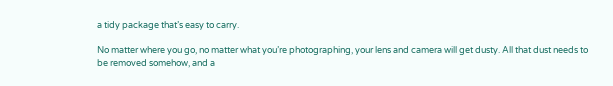a tidy package that’s easy to carry.

No matter where you go, no matter what you’re photographing, your lens and camera will get dusty. All that dust needs to be removed somehow, and a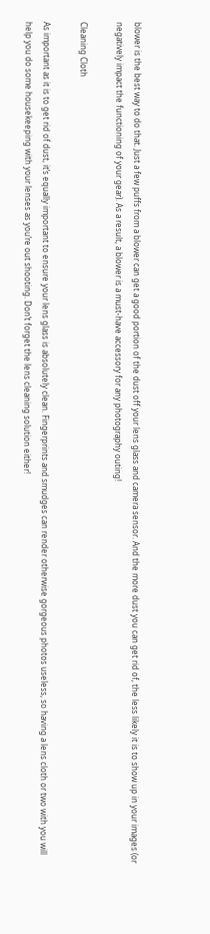blower is the best way to do that. Just a few puffs from a blower can get a good portion of the dust off your lens glass and camera sensor. And the more dust you can get rid of, the less likely it is to show up in your images (or negatively impact the functioning of your gear). As a result, a blower is a must-have accessory for any photography outing!

Cleaning Cloth

As important as it is to get rid of dust, it’s equally important to ensure your lens glass is absolutely clean. Fingerprints and smudges can render otherwise gorgeous photos useless, so having a lens cloth or two with you will help you do some housekeeping with your lenses as you’re out shooting. Don’t forget the lens cleaning solution either!